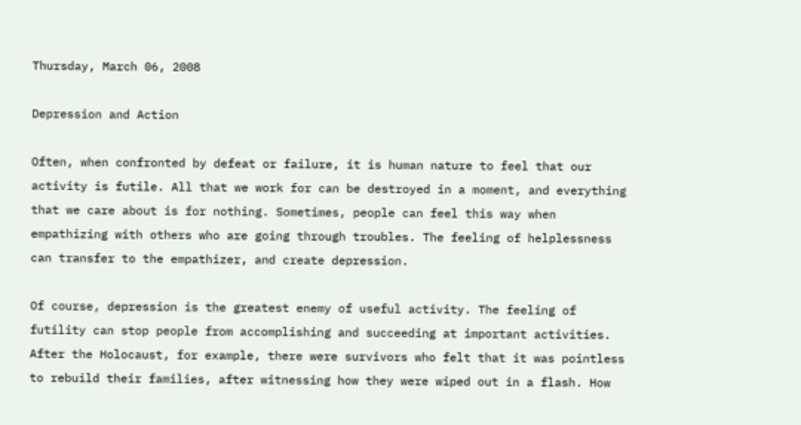Thursday, March 06, 2008

Depression and Action

Often, when confronted by defeat or failure, it is human nature to feel that our activity is futile. All that we work for can be destroyed in a moment, and everything that we care about is for nothing. Sometimes, people can feel this way when empathizing with others who are going through troubles. The feeling of helplessness can transfer to the empathizer, and create depression.

Of course, depression is the greatest enemy of useful activity. The feeling of futility can stop people from accomplishing and succeeding at important activities. After the Holocaust, for example, there were survivors who felt that it was pointless to rebuild their families, after witnessing how they were wiped out in a flash. How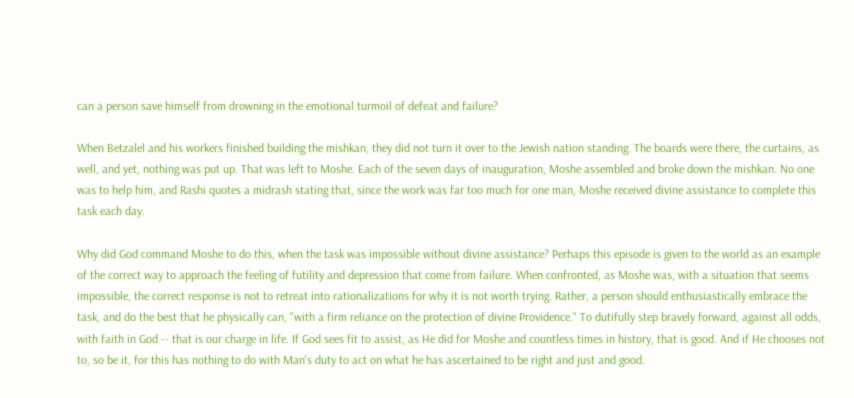can a person save himself from drowning in the emotional turmoil of defeat and failure?

When Betzalel and his workers finished building the mishkan, they did not turn it over to the Jewish nation standing. The boards were there, the curtains, as well, and yet, nothing was put up. That was left to Moshe. Each of the seven days of inauguration, Moshe assembled and broke down the mishkan. No one was to help him, and Rashi quotes a midrash stating that, since the work was far too much for one man, Moshe received divine assistance to complete this task each day.

Why did God command Moshe to do this, when the task was impossible without divine assistance? Perhaps this episode is given to the world as an example of the correct way to approach the feeling of futility and depression that come from failure. When confronted, as Moshe was, with a situation that seems impossible, the correct response is not to retreat into rationalizations for why it is not worth trying. Rather, a person should enthusiastically embrace the task, and do the best that he physically can, "with a firm reliance on the protection of divine Providence." To dutifully step bravely forward, against all odds, with faith in God -- that is our charge in life. If God sees fit to assist, as He did for Moshe and countless times in history, that is good. And if He chooses not to, so be it, for this has nothing to do with Man's duty to act on what he has ascertained to be right and just and good.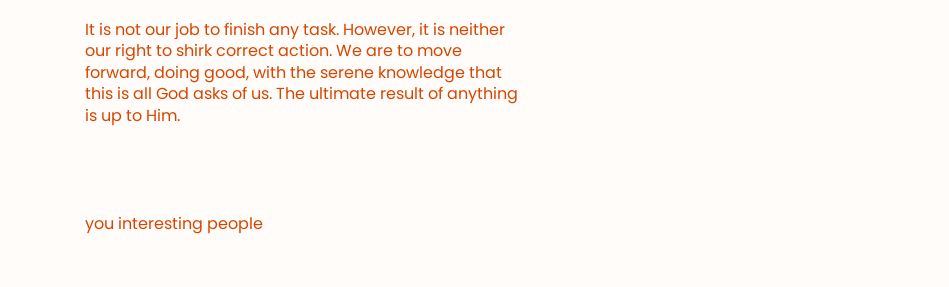It is not our job to finish any task. However, it is neither our right to shirk correct action. We are to move forward, doing good, with the serene knowledge that this is all God asks of us. The ultimate result of anything is up to Him.




you interesting people